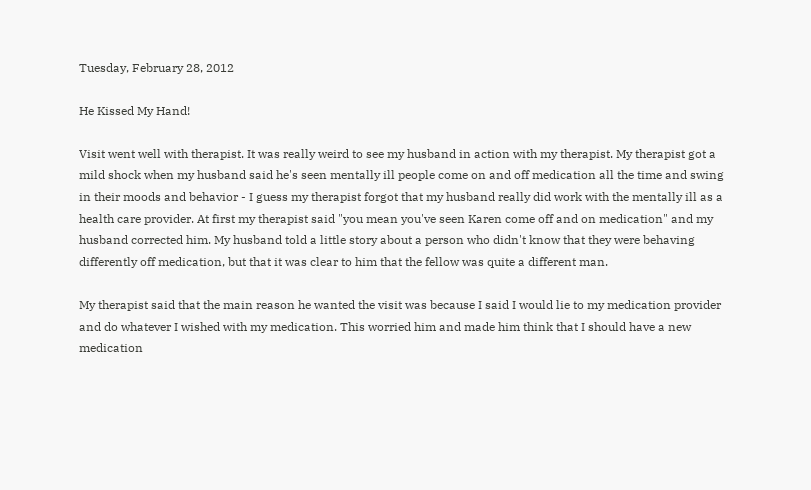Tuesday, February 28, 2012

He Kissed My Hand!

Visit went well with therapist. It was really weird to see my husband in action with my therapist. My therapist got a mild shock when my husband said he's seen mentally ill people come on and off medication all the time and swing in their moods and behavior - I guess my therapist forgot that my husband really did work with the mentally ill as a health care provider. At first my therapist said "you mean you've seen Karen come off and on medication" and my husband corrected him. My husband told a little story about a person who didn't know that they were behaving differently off medication, but that it was clear to him that the fellow was quite a different man.

My therapist said that the main reason he wanted the visit was because I said I would lie to my medication provider and do whatever I wished with my medication. This worried him and made him think that I should have a new medication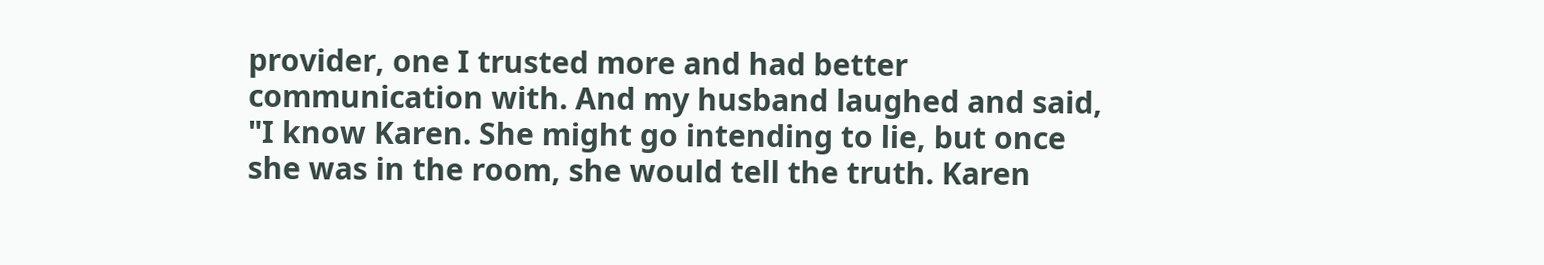provider, one I trusted more and had better communication with. And my husband laughed and said, "I know Karen. She might go intending to lie, but once she was in the room, she would tell the truth. Karen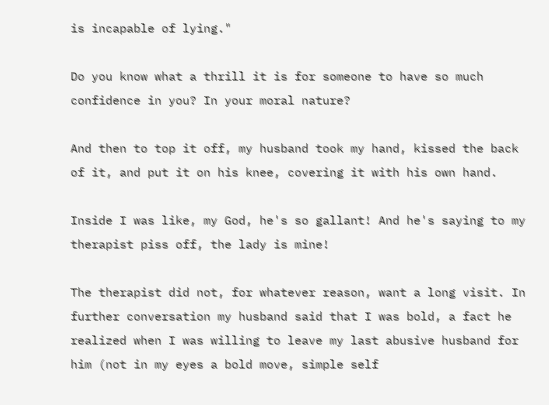is incapable of lying."

Do you know what a thrill it is for someone to have so much confidence in you? In your moral nature?

And then to top it off, my husband took my hand, kissed the back of it, and put it on his knee, covering it with his own hand.

Inside I was like, my God, he's so gallant! And he's saying to my therapist piss off, the lady is mine!

The therapist did not, for whatever reason, want a long visit. In further conversation my husband said that I was bold, a fact he realized when I was willing to leave my last abusive husband for him (not in my eyes a bold move, simple self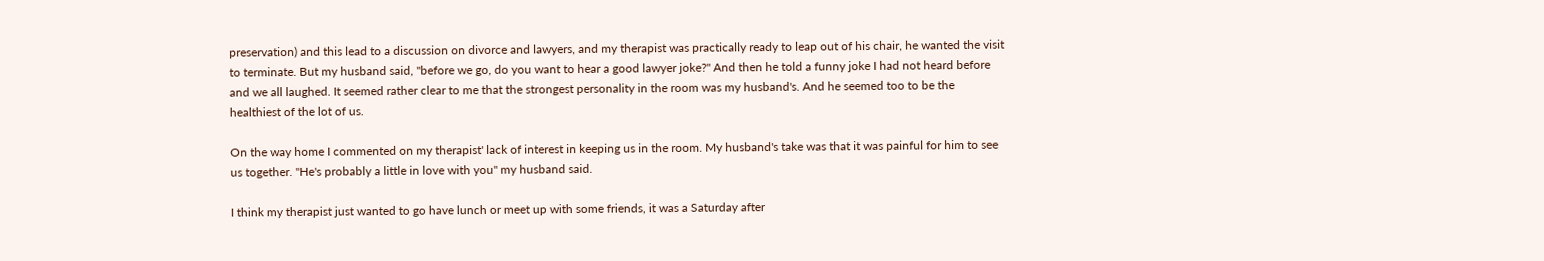preservation) and this lead to a discussion on divorce and lawyers, and my therapist was practically ready to leap out of his chair, he wanted the visit to terminate. But my husband said, "before we go, do you want to hear a good lawyer joke?" And then he told a funny joke I had not heard before and we all laughed. It seemed rather clear to me that the strongest personality in the room was my husband's. And he seemed too to be the healthiest of the lot of us.

On the way home I commented on my therapist' lack of interest in keeping us in the room. My husband's take was that it was painful for him to see us together. "He's probably a little in love with you" my husband said.

I think my therapist just wanted to go have lunch or meet up with some friends, it was a Saturday after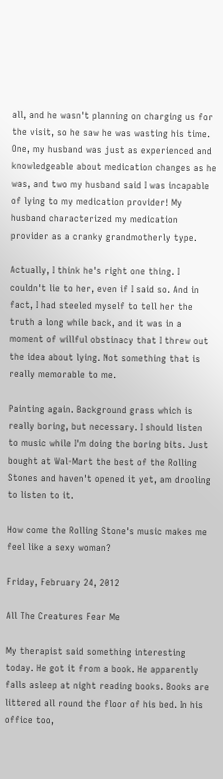all, and he wasn't planning on charging us for the visit, so he saw he was wasting his time. One, my husband was just as experienced and knowledgeable about medication changes as he was, and two my husband said I was incapable of lying to my medication provider! My husband characterized my medication provider as a cranky grandmotherly type.

Actually, I think he's right one thing. I couldn't lie to her, even if I said so. And in fact, I had steeled myself to tell her the truth a long while back, and it was in a moment of willful obstinacy that I threw out the idea about lying. Not something that is really memorable to me.

Painting again. Background grass which is really boring, but necessary. I should listen to music while I'm doing the boring bits. Just bought at Wal-Mart the best of the Rolling Stones and haven't opened it yet, am drooling to listen to it.

How come the Rolling Stone's music makes me feel like a sexy woman?

Friday, February 24, 2012

All The Creatures Fear Me

My therapist said something interesting today. He got it from a book. He apparently falls asleep at night reading books. Books are littered all round the floor of his bed. In his office too,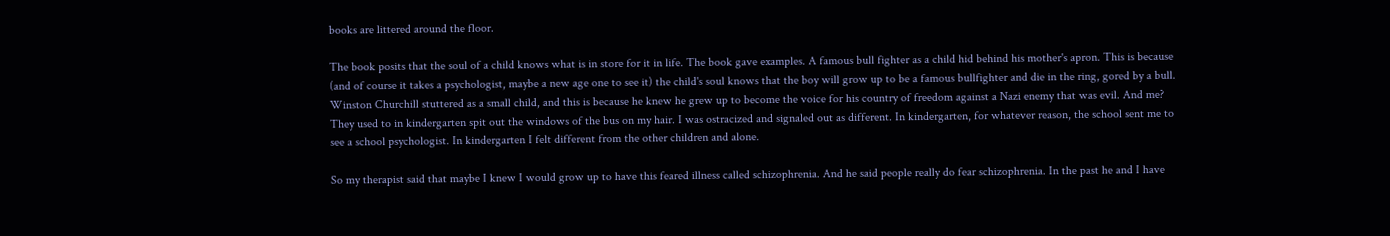books are littered around the floor.

The book posits that the soul of a child knows what is in store for it in life. The book gave examples. A famous bull fighter as a child hid behind his mother's apron. This is because (and of course it takes a psychologist, maybe a new age one to see it) the child's soul knows that the boy will grow up to be a famous bullfighter and die in the ring, gored by a bull. Winston Churchill stuttered as a small child, and this is because he knew he grew up to become the voice for his country of freedom against a Nazi enemy that was evil. And me? They used to in kindergarten spit out the windows of the bus on my hair. I was ostracized and signaled out as different. In kindergarten, for whatever reason, the school sent me to see a school psychologist. In kindergarten I felt different from the other children and alone.

So my therapist said that maybe I knew I would grow up to have this feared illness called schizophrenia. And he said people really do fear schizophrenia. In the past he and I have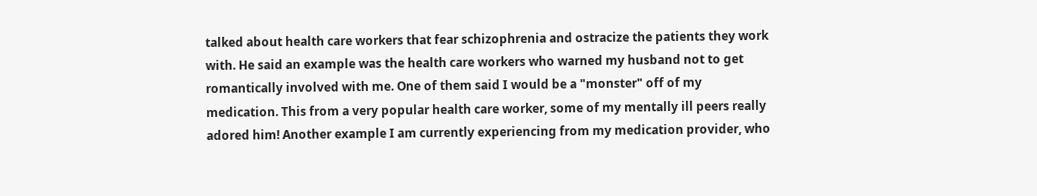talked about health care workers that fear schizophrenia and ostracize the patients they work with. He said an example was the health care workers who warned my husband not to get romantically involved with me. One of them said I would be a "monster" off of my medication. This from a very popular health care worker, some of my mentally ill peers really adored him! Another example I am currently experiencing from my medication provider, who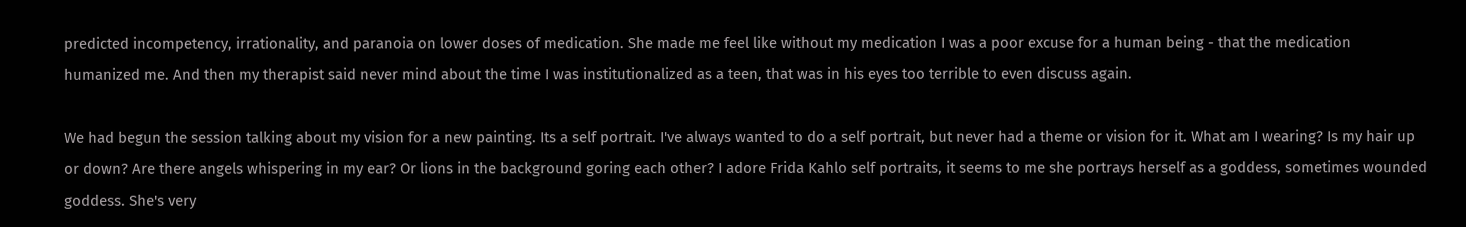predicted incompetency, irrationality, and paranoia on lower doses of medication. She made me feel like without my medication I was a poor excuse for a human being - that the medication humanized me. And then my therapist said never mind about the time I was institutionalized as a teen, that was in his eyes too terrible to even discuss again.

We had begun the session talking about my vision for a new painting. Its a self portrait. I've always wanted to do a self portrait, but never had a theme or vision for it. What am I wearing? Is my hair up or down? Are there angels whispering in my ear? Or lions in the background goring each other? I adore Frida Kahlo self portraits, it seems to me she portrays herself as a goddess, sometimes wounded goddess. She's very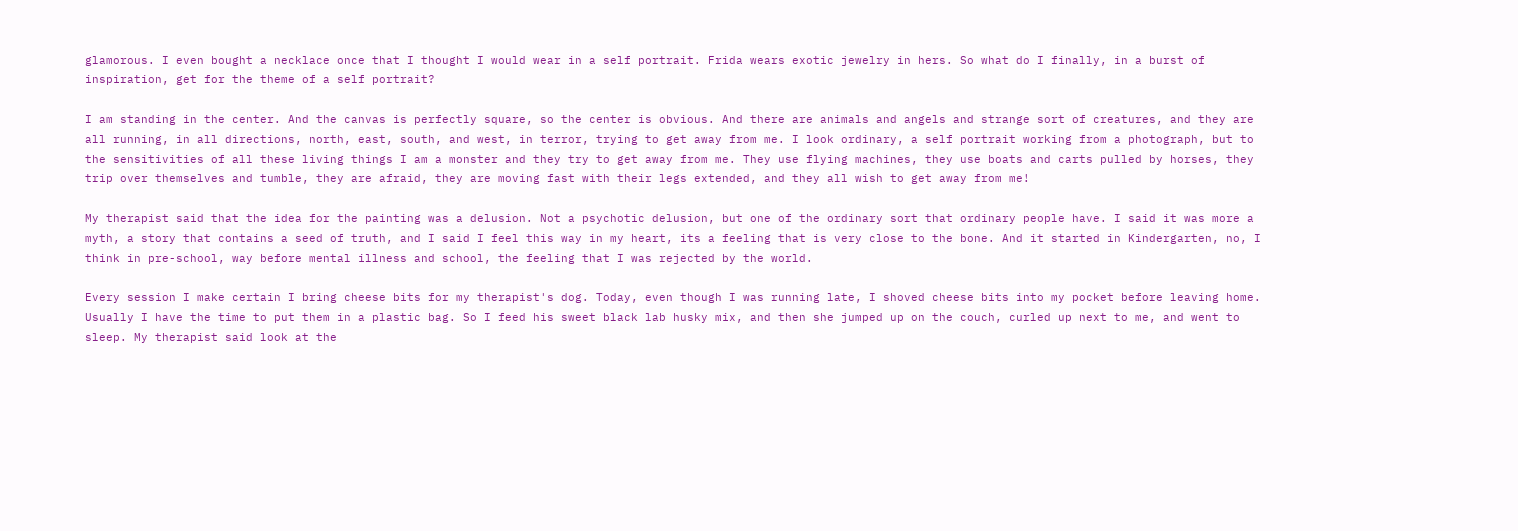glamorous. I even bought a necklace once that I thought I would wear in a self portrait. Frida wears exotic jewelry in hers. So what do I finally, in a burst of inspiration, get for the theme of a self portrait?

I am standing in the center. And the canvas is perfectly square, so the center is obvious. And there are animals and angels and strange sort of creatures, and they are all running, in all directions, north, east, south, and west, in terror, trying to get away from me. I look ordinary, a self portrait working from a photograph, but to the sensitivities of all these living things I am a monster and they try to get away from me. They use flying machines, they use boats and carts pulled by horses, they trip over themselves and tumble, they are afraid, they are moving fast with their legs extended, and they all wish to get away from me!

My therapist said that the idea for the painting was a delusion. Not a psychotic delusion, but one of the ordinary sort that ordinary people have. I said it was more a myth, a story that contains a seed of truth, and I said I feel this way in my heart, its a feeling that is very close to the bone. And it started in Kindergarten, no, I think in pre-school, way before mental illness and school, the feeling that I was rejected by the world.

Every session I make certain I bring cheese bits for my therapist's dog. Today, even though I was running late, I shoved cheese bits into my pocket before leaving home. Usually I have the time to put them in a plastic bag. So I feed his sweet black lab husky mix, and then she jumped up on the couch, curled up next to me, and went to sleep. My therapist said look at the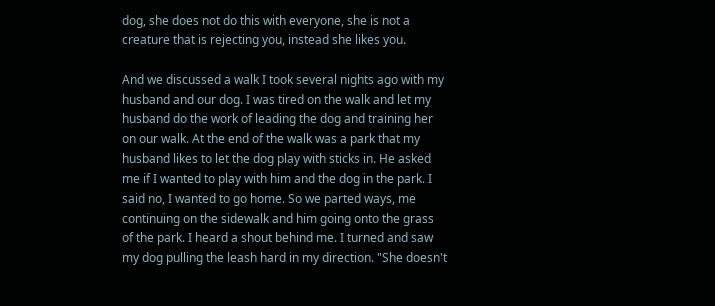dog, she does not do this with everyone, she is not a creature that is rejecting you, instead she likes you.

And we discussed a walk I took several nights ago with my husband and our dog. I was tired on the walk and let my husband do the work of leading the dog and training her on our walk. At the end of the walk was a park that my husband likes to let the dog play with sticks in. He asked me if I wanted to play with him and the dog in the park. I said no, I wanted to go home. So we parted ways, me continuing on the sidewalk and him going onto the grass of the park. I heard a shout behind me. I turned and saw my dog pulling the leash hard in my direction. "She doesn't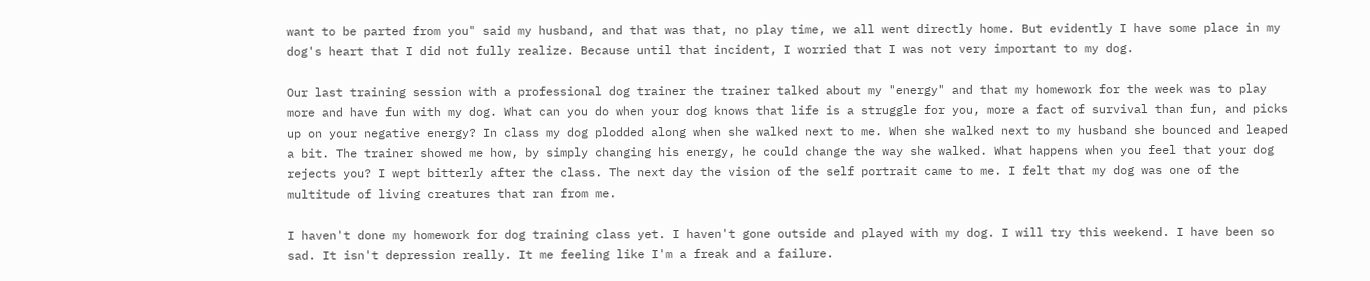want to be parted from you" said my husband, and that was that, no play time, we all went directly home. But evidently I have some place in my dog's heart that I did not fully realize. Because until that incident, I worried that I was not very important to my dog.

Our last training session with a professional dog trainer the trainer talked about my "energy" and that my homework for the week was to play more and have fun with my dog. What can you do when your dog knows that life is a struggle for you, more a fact of survival than fun, and picks up on your negative energy? In class my dog plodded along when she walked next to me. When she walked next to my husband she bounced and leaped a bit. The trainer showed me how, by simply changing his energy, he could change the way she walked. What happens when you feel that your dog rejects you? I wept bitterly after the class. The next day the vision of the self portrait came to me. I felt that my dog was one of the multitude of living creatures that ran from me.

I haven't done my homework for dog training class yet. I haven't gone outside and played with my dog. I will try this weekend. I have been so sad. It isn't depression really. It me feeling like I'm a freak and a failure.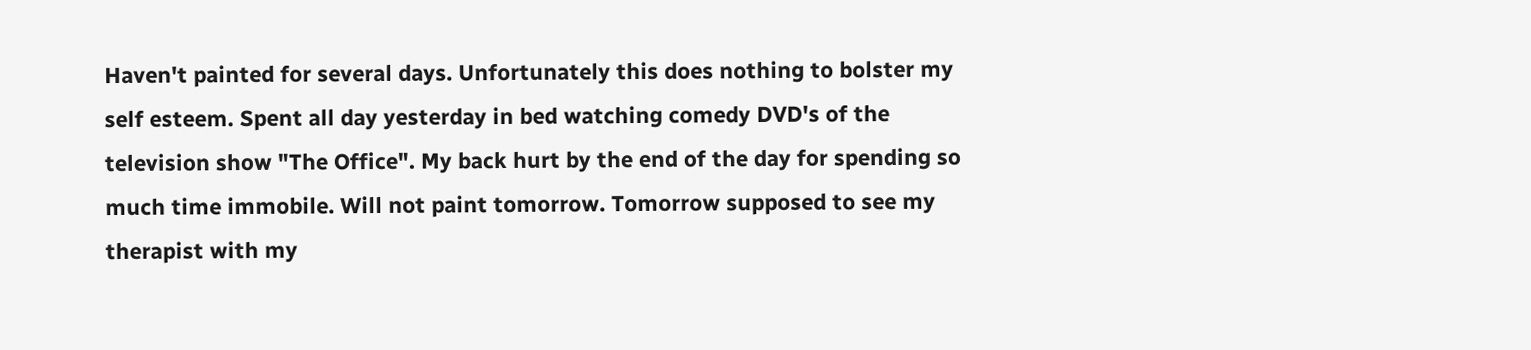Haven't painted for several days. Unfortunately this does nothing to bolster my self esteem. Spent all day yesterday in bed watching comedy DVD's of the television show "The Office". My back hurt by the end of the day for spending so much time immobile. Will not paint tomorrow. Tomorrow supposed to see my therapist with my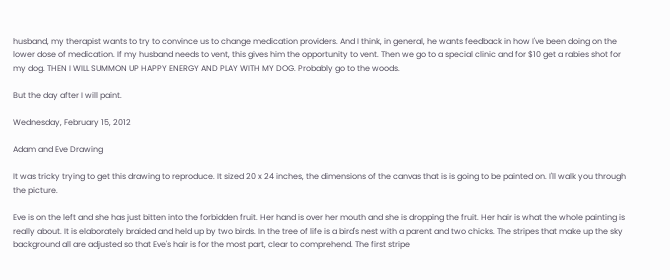husband, my therapist wants to try to convince us to change medication providers. And I think, in general, he wants feedback in how I've been doing on the lower dose of medication. If my husband needs to vent, this gives him the opportunity to vent. Then we go to a special clinic and for $10 get a rabies shot for my dog. THEN I WILL SUMMON UP HAPPY ENERGY AND PLAY WITH MY DOG. Probably go to the woods.

But the day after I will paint.

Wednesday, February 15, 2012

Adam and Eve Drawing

It was tricky trying to get this drawing to reproduce. It sized 20 x 24 inches, the dimensions of the canvas that is is going to be painted on. I'll walk you through the picture.

Eve is on the left and she has just bitten into the forbidden fruit. Her hand is over her mouth and she is dropping the fruit. Her hair is what the whole painting is really about. It is elaborately braided and held up by two birds. In the tree of life is a bird's nest with a parent and two chicks. The stripes that make up the sky background all are adjusted so that Eve's hair is for the most part, clear to comprehend. The first stripe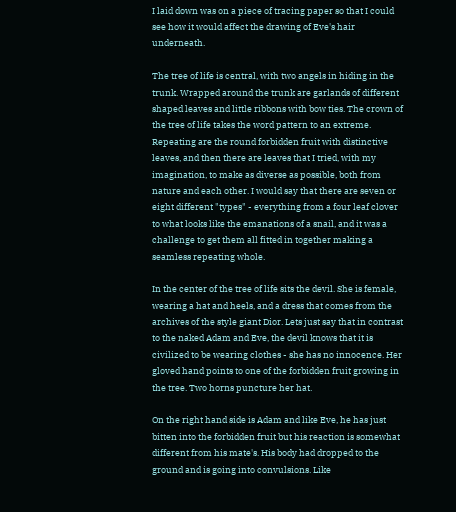I laid down was on a piece of tracing paper so that I could see how it would affect the drawing of Eve's hair underneath.

The tree of life is central, with two angels in hiding in the trunk. Wrapped around the trunk are garlands of different shaped leaves and little ribbons with bow ties. The crown of the tree of life takes the word pattern to an extreme. Repeating are the round forbidden fruit with distinctive leaves, and then there are leaves that I tried, with my imagination, to make as diverse as possible, both from nature and each other. I would say that there are seven or eight different "types" - everything from a four leaf clover to what looks like the emanations of a snail, and it was a challenge to get them all fitted in together making a seamless repeating whole.

In the center of the tree of life sits the devil. She is female, wearing a hat and heels, and a dress that comes from the archives of the style giant Dior. Lets just say that in contrast to the naked Adam and Eve, the devil knows that it is civilized to be wearing clothes - she has no innocence. Her gloved hand points to one of the forbidden fruit growing in the tree. Two horns puncture her hat.

On the right hand side is Adam and like Eve, he has just bitten into the forbidden fruit but his reaction is somewhat different from his mate's. His body had dropped to the ground and is going into convulsions. Like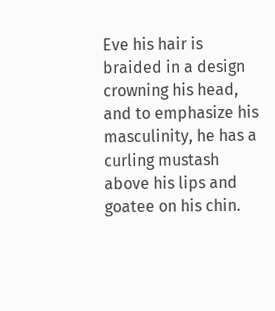Eve his hair is braided in a design crowning his head, and to emphasize his masculinity, he has a curling mustash above his lips and goatee on his chin.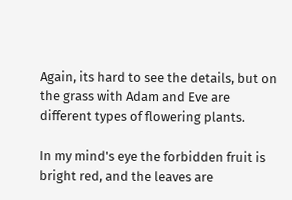Again, its hard to see the details, but on the grass with Adam and Eve are different types of flowering plants.

In my mind's eye the forbidden fruit is bright red, and the leaves are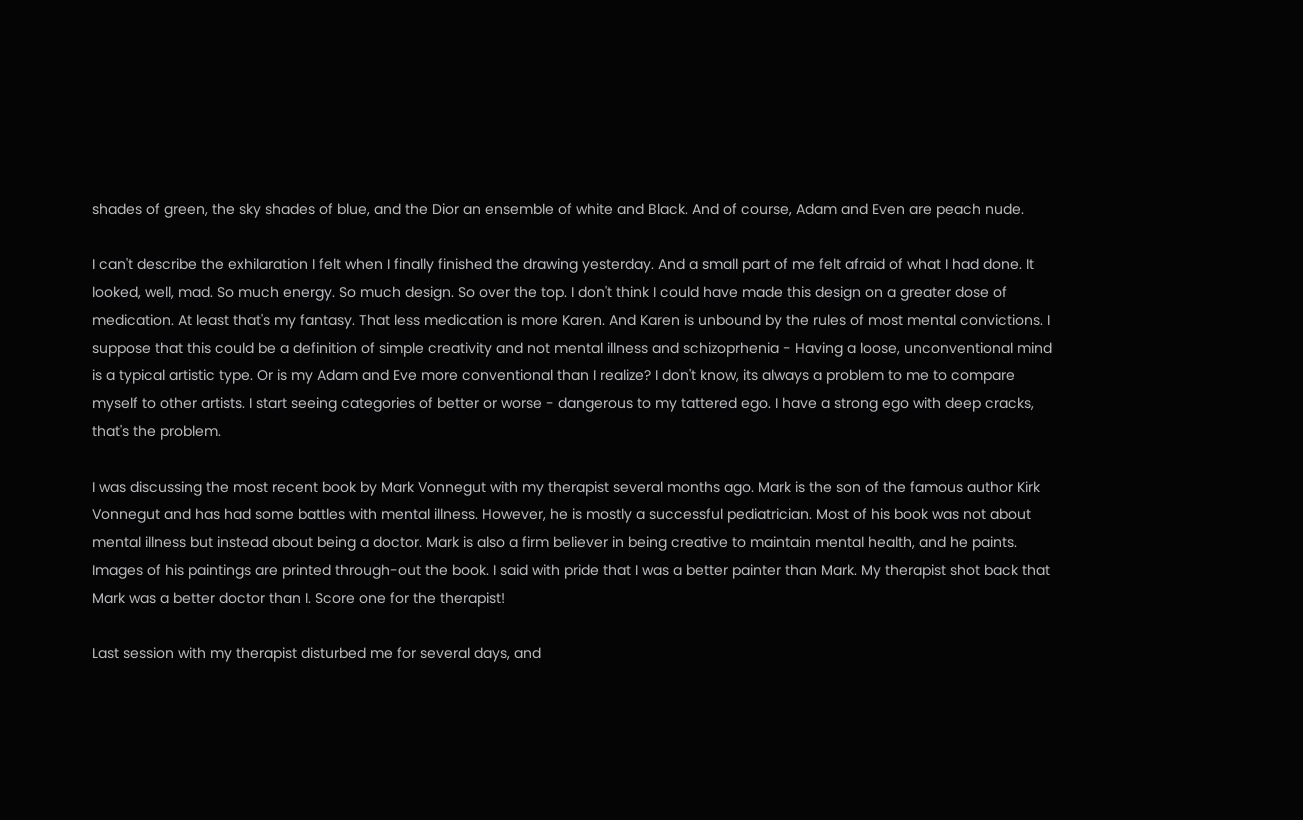shades of green, the sky shades of blue, and the Dior an ensemble of white and Black. And of course, Adam and Even are peach nude.

I can't describe the exhilaration I felt when I finally finished the drawing yesterday. And a small part of me felt afraid of what I had done. It looked, well, mad. So much energy. So much design. So over the top. I don't think I could have made this design on a greater dose of medication. At least that's my fantasy. That less medication is more Karen. And Karen is unbound by the rules of most mental convictions. I suppose that this could be a definition of simple creativity and not mental illness and schizoprhenia - Having a loose, unconventional mind is a typical artistic type. Or is my Adam and Eve more conventional than I realize? I don't know, its always a problem to me to compare myself to other artists. I start seeing categories of better or worse - dangerous to my tattered ego. I have a strong ego with deep cracks, that's the problem.

I was discussing the most recent book by Mark Vonnegut with my therapist several months ago. Mark is the son of the famous author Kirk Vonnegut and has had some battles with mental illness. However, he is mostly a successful pediatrician. Most of his book was not about mental illness but instead about being a doctor. Mark is also a firm believer in being creative to maintain mental health, and he paints. Images of his paintings are printed through-out the book. I said with pride that I was a better painter than Mark. My therapist shot back that Mark was a better doctor than I. Score one for the therapist!

Last session with my therapist disturbed me for several days, and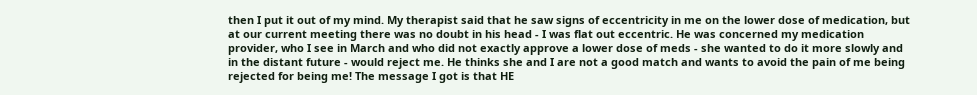then I put it out of my mind. My therapist said that he saw signs of eccentricity in me on the lower dose of medication, but at our current meeting there was no doubt in his head - I was flat out eccentric. He was concerned my medication provider, who I see in March and who did not exactly approve a lower dose of meds - she wanted to do it more slowly and in the distant future - would reject me. He thinks she and I are not a good match and wants to avoid the pain of me being rejected for being me! The message I got is that HE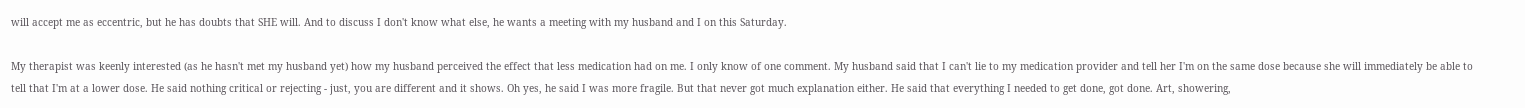will accept me as eccentric, but he has doubts that SHE will. And to discuss I don't know what else, he wants a meeting with my husband and I on this Saturday.

My therapist was keenly interested (as he hasn't met my husband yet) how my husband perceived the effect that less medication had on me. I only know of one comment. My husband said that I can't lie to my medication provider and tell her I'm on the same dose because she will immediately be able to tell that I'm at a lower dose. He said nothing critical or rejecting - just, you are different and it shows. Oh yes, he said I was more fragile. But that never got much explanation either. He said that everything I needed to get done, got done. Art, showering,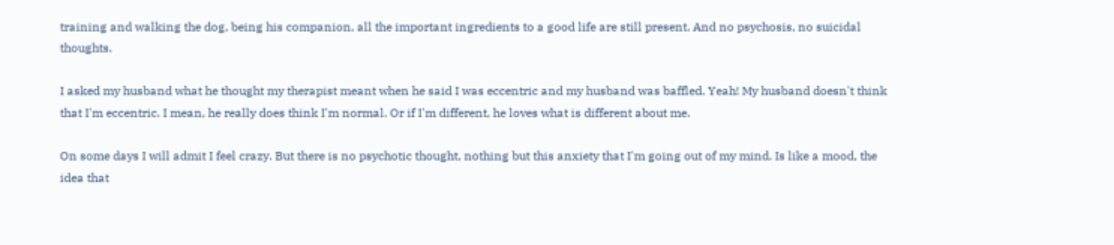training and walking the dog, being his companion, all the important ingredients to a good life are still present. And no psychosis, no suicidal thoughts.

I asked my husband what he thought my therapist meant when he said I was eccentric and my husband was baffled. Yeah! My husband doesn't think that I'm eccentric. I mean, he really does think I'm normal. Or if I'm different, he loves what is different about me.

On some days I will admit I feel crazy. But there is no psychotic thought, nothing but this anxiety that I'm going out of my mind. Is like a mood, the idea that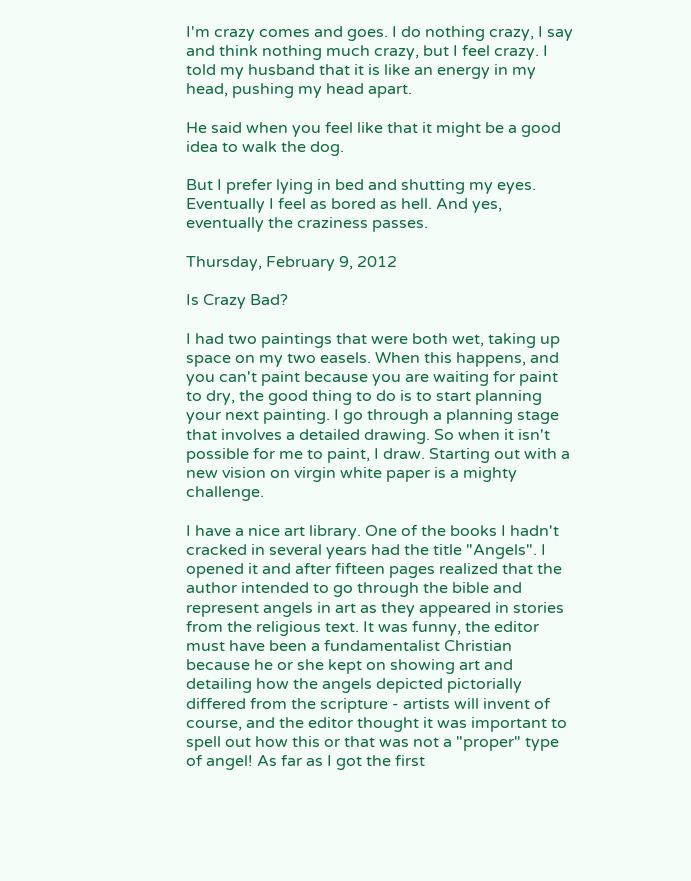I'm crazy comes and goes. I do nothing crazy, I say and think nothing much crazy, but I feel crazy. I told my husband that it is like an energy in my head, pushing my head apart.

He said when you feel like that it might be a good idea to walk the dog.

But I prefer lying in bed and shutting my eyes. Eventually I feel as bored as hell. And yes, eventually the craziness passes.

Thursday, February 9, 2012

Is Crazy Bad?

I had two paintings that were both wet, taking up space on my two easels. When this happens, and you can't paint because you are waiting for paint to dry, the good thing to do is to start planning your next painting. I go through a planning stage that involves a detailed drawing. So when it isn't possible for me to paint, I draw. Starting out with a new vision on virgin white paper is a mighty challenge.

I have a nice art library. One of the books I hadn't cracked in several years had the title "Angels". I opened it and after fifteen pages realized that the author intended to go through the bible and represent angels in art as they appeared in stories from the religious text. It was funny, the editor must have been a fundamentalist Christian because he or she kept on showing art and detailing how the angels depicted pictorially differed from the scripture - artists will invent of course, and the editor thought it was important to spell out how this or that was not a "proper" type of angel! As far as I got the first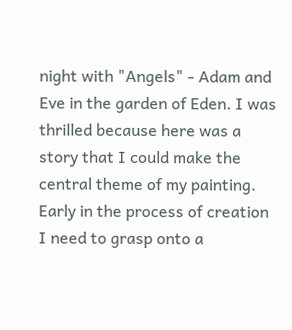night with "Angels" - Adam and Eve in the garden of Eden. I was thrilled because here was a story that I could make the central theme of my painting. Early in the process of creation I need to grasp onto a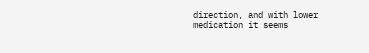direction, and with lower medication it seems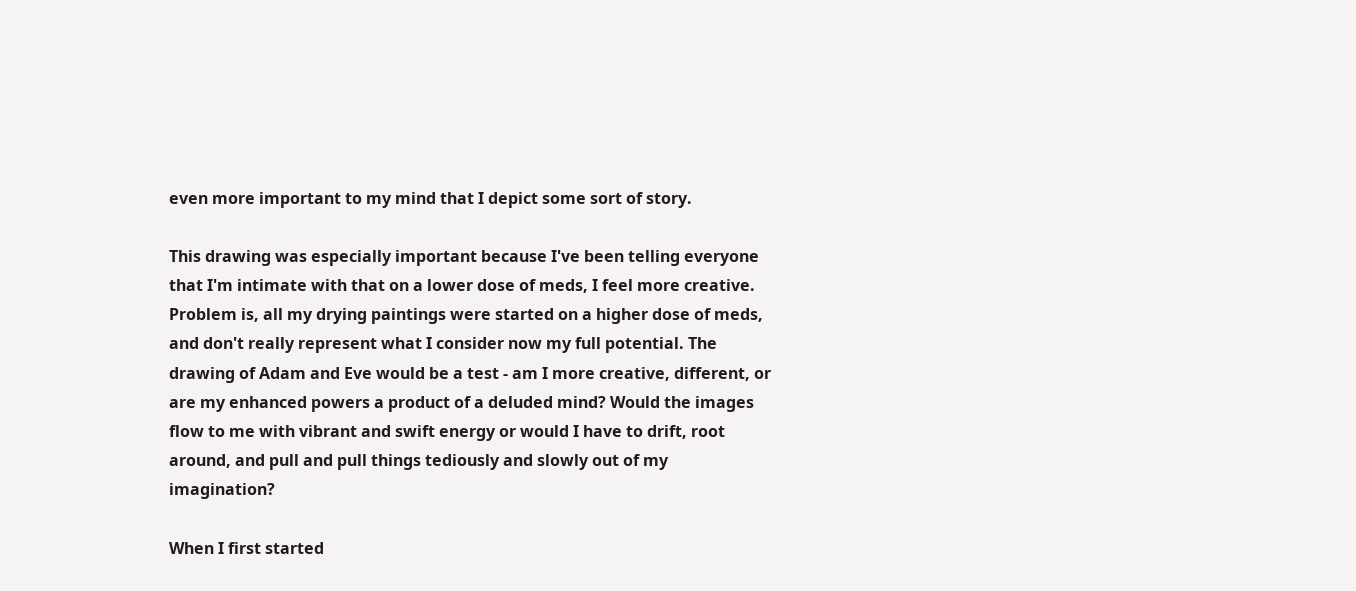even more important to my mind that I depict some sort of story.

This drawing was especially important because I've been telling everyone that I'm intimate with that on a lower dose of meds, I feel more creative. Problem is, all my drying paintings were started on a higher dose of meds, and don't really represent what I consider now my full potential. The drawing of Adam and Eve would be a test - am I more creative, different, or are my enhanced powers a product of a deluded mind? Would the images flow to me with vibrant and swift energy or would I have to drift, root around, and pull and pull things tediously and slowly out of my imagination?

When I first started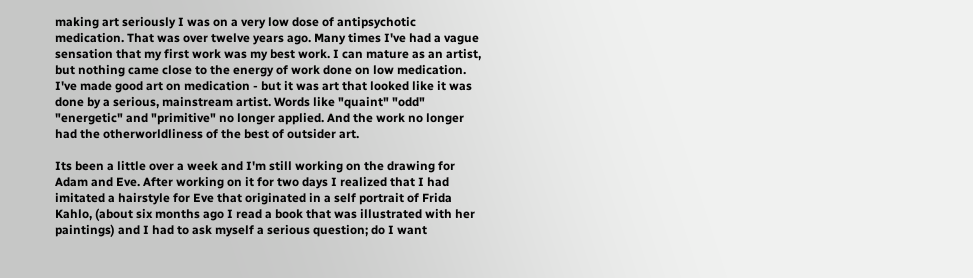making art seriously I was on a very low dose of antipsychotic medication. That was over twelve years ago. Many times I've had a vague sensation that my first work was my best work. I can mature as an artist, but nothing came close to the energy of work done on low medication. I've made good art on medication - but it was art that looked like it was done by a serious, mainstream artist. Words like "quaint" "odd" "energetic" and "primitive" no longer applied. And the work no longer had the otherworldliness of the best of outsider art.

Its been a little over a week and I'm still working on the drawing for Adam and Eve. After working on it for two days I realized that I had imitated a hairstyle for Eve that originated in a self portrait of Frida Kahlo, (about six months ago I read a book that was illustrated with her paintings) and I had to ask myself a serious question; do I want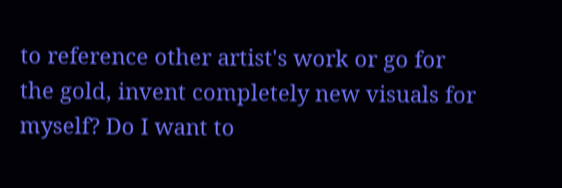to reference other artist's work or go for the gold, invent completely new visuals for myself? Do I want to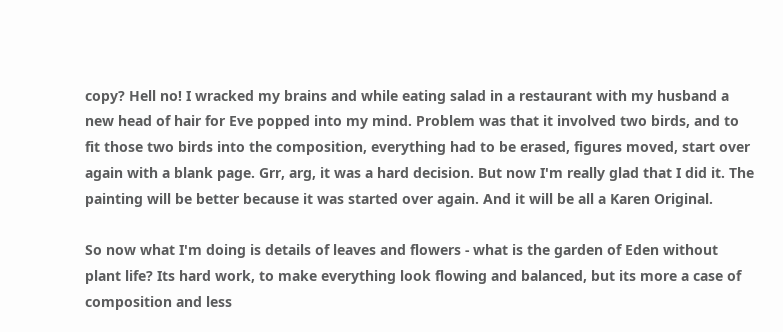copy? Hell no! I wracked my brains and while eating salad in a restaurant with my husband a new head of hair for Eve popped into my mind. Problem was that it involved two birds, and to fit those two birds into the composition, everything had to be erased, figures moved, start over again with a blank page. Grr, arg, it was a hard decision. But now I'm really glad that I did it. The painting will be better because it was started over again. And it will be all a Karen Original.

So now what I'm doing is details of leaves and flowers - what is the garden of Eden without plant life? Its hard work, to make everything look flowing and balanced, but its more a case of composition and less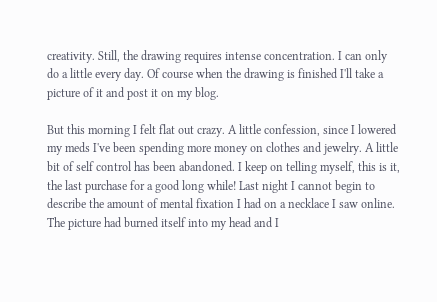creativity. Still, the drawing requires intense concentration. I can only do a little every day. Of course when the drawing is finished I'll take a picture of it and post it on my blog.

But this morning I felt flat out crazy. A little confession, since I lowered my meds I've been spending more money on clothes and jewelry. A little bit of self control has been abandoned. I keep on telling myself, this is it, the last purchase for a good long while! Last night I cannot begin to describe the amount of mental fixation I had on a necklace I saw online. The picture had burned itself into my head and I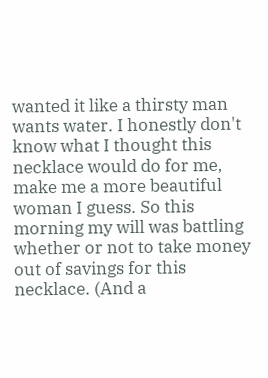wanted it like a thirsty man wants water. I honestly don't know what I thought this necklace would do for me, make me a more beautiful woman I guess. So this morning my will was battling whether or not to take money out of savings for this necklace. (And a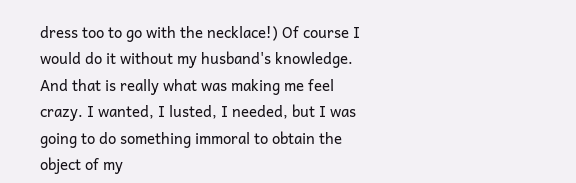dress too to go with the necklace!) Of course I would do it without my husband's knowledge. And that is really what was making me feel crazy. I wanted, I lusted, I needed, but I was going to do something immoral to obtain the object of my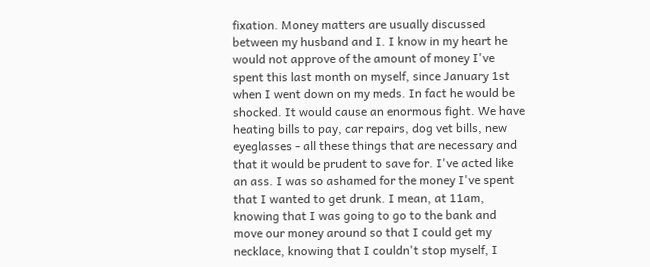fixation. Money matters are usually discussed between my husband and I. I know in my heart he would not approve of the amount of money I've spent this last month on myself, since January 1st when I went down on my meds. In fact he would be shocked. It would cause an enormous fight. We have heating bills to pay, car repairs, dog vet bills, new eyeglasses - all these things that are necessary and that it would be prudent to save for. I've acted like an ass. I was so ashamed for the money I've spent that I wanted to get drunk. I mean, at 11am, knowing that I was going to go to the bank and move our money around so that I could get my necklace, knowing that I couldn't stop myself, I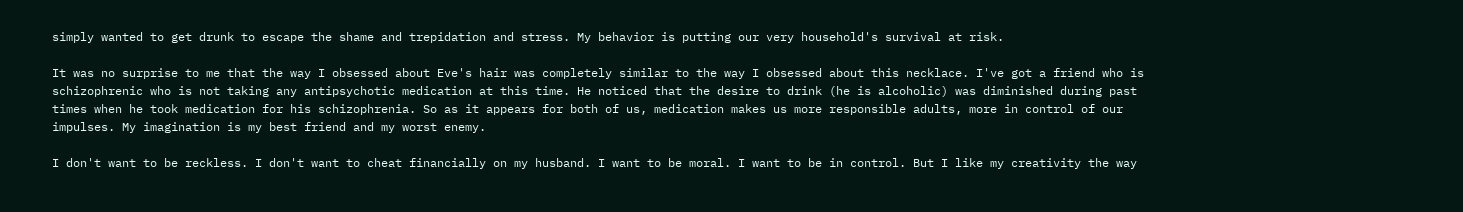simply wanted to get drunk to escape the shame and trepidation and stress. My behavior is putting our very household's survival at risk.

It was no surprise to me that the way I obsessed about Eve's hair was completely similar to the way I obsessed about this necklace. I've got a friend who is schizophrenic who is not taking any antipsychotic medication at this time. He noticed that the desire to drink (he is alcoholic) was diminished during past times when he took medication for his schizophrenia. So as it appears for both of us, medication makes us more responsible adults, more in control of our impulses. My imagination is my best friend and my worst enemy.

I don't want to be reckless. I don't want to cheat financially on my husband. I want to be moral. I want to be in control. But I like my creativity the way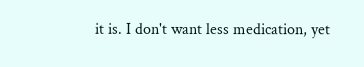it is. I don't want less medication, yet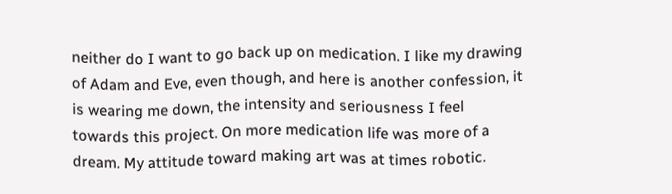neither do I want to go back up on medication. I like my drawing of Adam and Eve, even though, and here is another confession, it is wearing me down, the intensity and seriousness I feel towards this project. On more medication life was more of a dream. My attitude toward making art was at times robotic.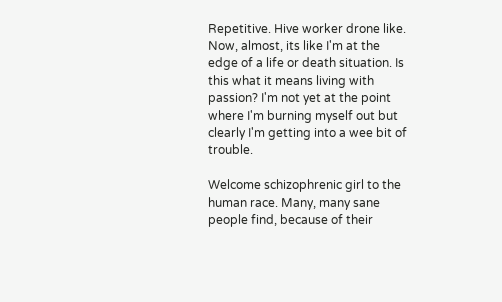Repetitive. Hive worker drone like. Now, almost, its like I'm at the edge of a life or death situation. Is this what it means living with passion? I'm not yet at the point where I'm burning myself out but clearly I'm getting into a wee bit of trouble.

Welcome schizophrenic girl to the human race. Many, many sane people find, because of their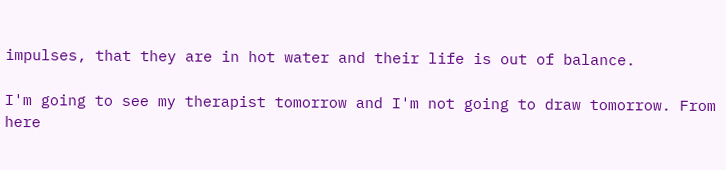impulses, that they are in hot water and their life is out of balance.

I'm going to see my therapist tomorrow and I'm not going to draw tomorrow. From here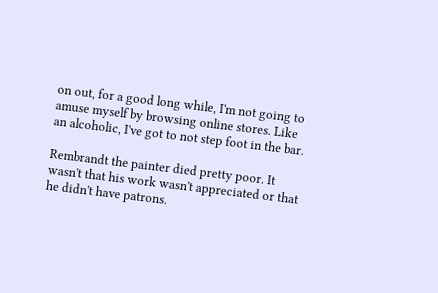on out, for a good long while, I'm not going to amuse myself by browsing online stores. Like an alcoholic, I've got to not step foot in the bar.

Rembrandt the painter died pretty poor. It wasn't that his work wasn't appreciated or that he didn't have patrons.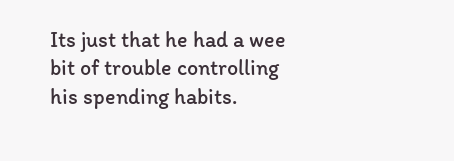Its just that he had a wee bit of trouble controlling his spending habits.